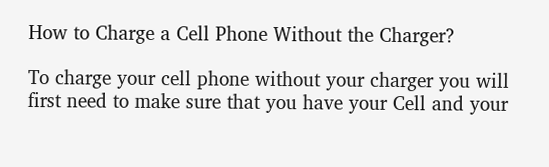How to Charge a Cell Phone Without the Charger?

To charge your cell phone without your charger you will first need to make sure that you have your Cell and your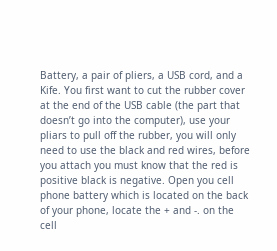Battery, a pair of pliers, a USB cord, and a Kife. You first want to cut the rubber cover at the end of the USB cable (the part that doesn’t go into the computer), use your pliars to pull off the rubber, you will only need to use the black and red wires, before you attach you must know that the red is positive black is negative. Open you cell phone battery which is located on the back of your phone, locate the + and -. on the cell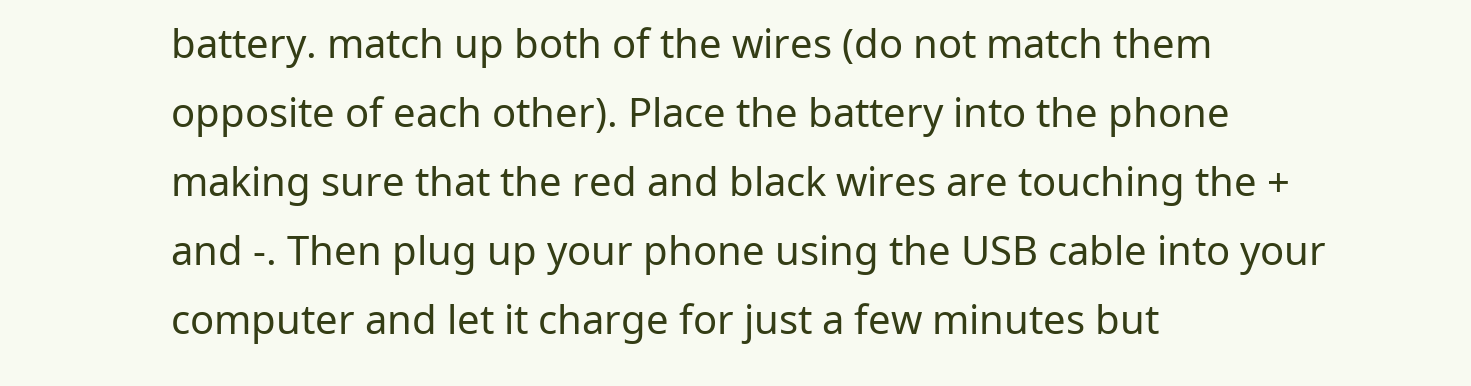battery. match up both of the wires (do not match them opposite of each other). Place the battery into the phone making sure that the red and black wires are touching the + and -. Then plug up your phone using the USB cable into your computer and let it charge for just a few minutes but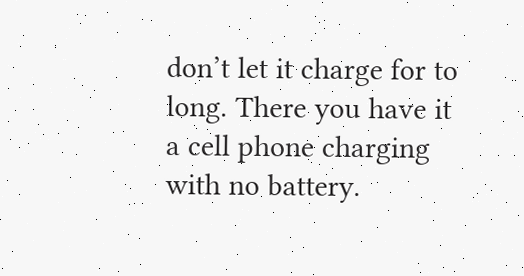don’t let it charge for to long. There you have it a cell phone charging with no battery.